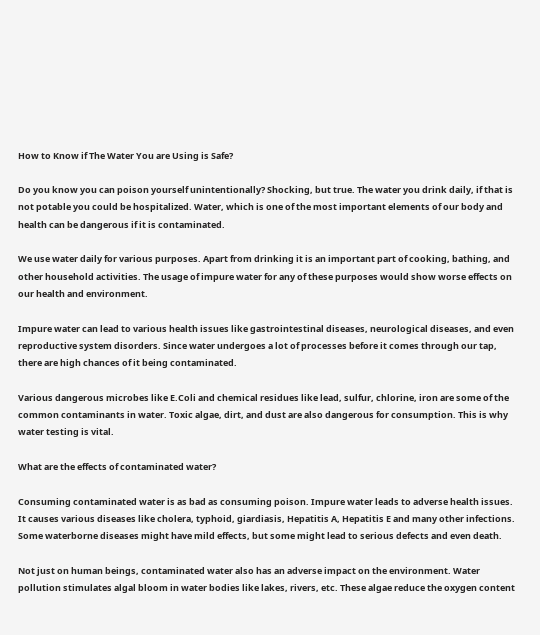How to Know if The Water You are Using is Safe?

Do you know you can poison yourself unintentionally? Shocking, but true. The water you drink daily, if that is not potable you could be hospitalized. Water, which is one of the most important elements of our body and health can be dangerous if it is contaminated.

We use water daily for various purposes. Apart from drinking it is an important part of cooking, bathing, and other household activities. The usage of impure water for any of these purposes would show worse effects on our health and environment.

Impure water can lead to various health issues like gastrointestinal diseases, neurological diseases, and even reproductive system disorders. Since water undergoes a lot of processes before it comes through our tap, there are high chances of it being contaminated.

Various dangerous microbes like E.Coli and chemical residues like lead, sulfur, chlorine, iron are some of the common contaminants in water. Toxic algae, dirt, and dust are also dangerous for consumption. This is why water testing is vital.

What are the effects of contaminated water?

Consuming contaminated water is as bad as consuming poison. Impure water leads to adverse health issues. It causes various diseases like cholera, typhoid, giardiasis, Hepatitis A, Hepatitis E and many other infections. Some waterborne diseases might have mild effects, but some might lead to serious defects and even death.

Not just on human beings, contaminated water also has an adverse impact on the environment. Water pollution stimulates algal bloom in water bodies like lakes, rivers, etc. These algae reduce the oxygen content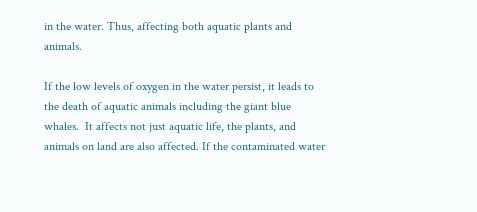in the water. Thus, affecting both aquatic plants and animals.

If the low levels of oxygen in the water persist, it leads to the death of aquatic animals including the giant blue whales.  It affects not just aquatic life, the plants, and animals on land are also affected. If the contaminated water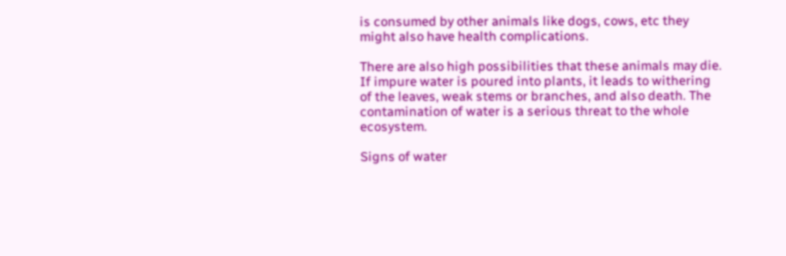is consumed by other animals like dogs, cows, etc they might also have health complications.

There are also high possibilities that these animals may die. If impure water is poured into plants, it leads to withering of the leaves, weak stems or branches, and also death. The contamination of water is a serious threat to the whole ecosystem.

Signs of water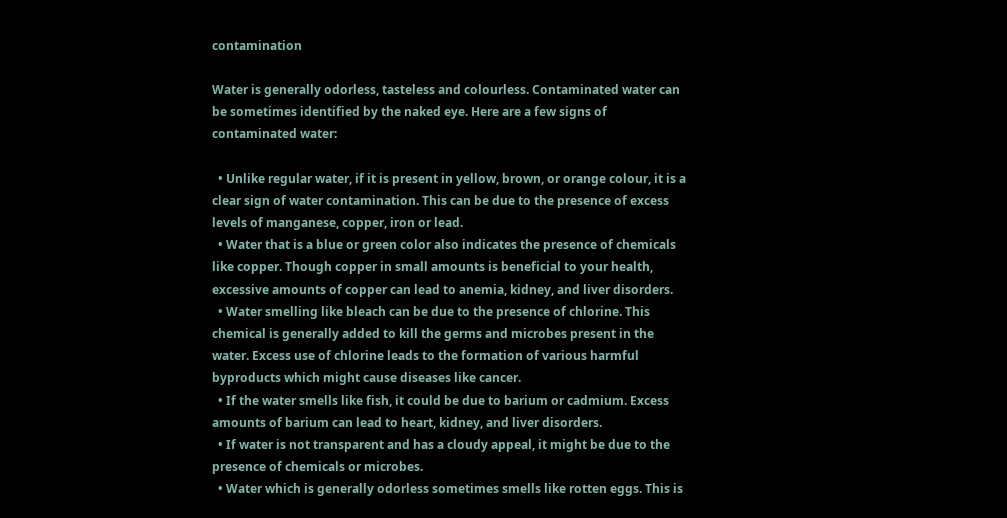contamination

Water is generally odorless, tasteless and colourless. Contaminated water can be sometimes identified by the naked eye. Here are a few signs of contaminated water:

  • Unlike regular water, if it is present in yellow, brown, or orange colour, it is a clear sign of water contamination. This can be due to the presence of excess levels of manganese, copper, iron or lead.
  • Water that is a blue or green color also indicates the presence of chemicals like copper. Though copper in small amounts is beneficial to your health, excessive amounts of copper can lead to anemia, kidney, and liver disorders.
  • Water smelling like bleach can be due to the presence of chlorine. This chemical is generally added to kill the germs and microbes present in the water. Excess use of chlorine leads to the formation of various harmful byproducts which might cause diseases like cancer.
  • If the water smells like fish, it could be due to barium or cadmium. Excess amounts of barium can lead to heart, kidney, and liver disorders.
  • If water is not transparent and has a cloudy appeal, it might be due to the presence of chemicals or microbes.
  • Water which is generally odorless sometimes smells like rotten eggs. This is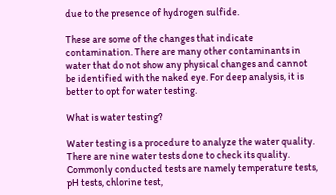due to the presence of hydrogen sulfide.

These are some of the changes that indicate contamination. There are many other contaminants in water that do not show any physical changes and cannot be identified with the naked eye. For deep analysis, it is better to opt for water testing.

What is water testing?

Water testing is a procedure to analyze the water quality. There are nine water tests done to check its quality. Commonly conducted tests are namely temperature tests, pH tests, chlorine test,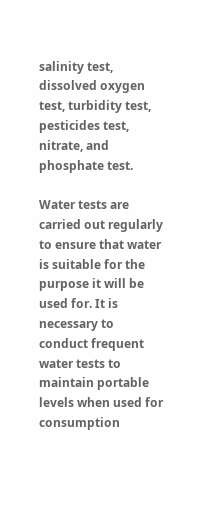salinity test, dissolved oxygen test, turbidity test, pesticides test, nitrate, and phosphate test.

Water tests are carried out regularly to ensure that water is suitable for the purpose it will be used for. It is necessary to conduct frequent water tests to maintain portable levels when used for consumption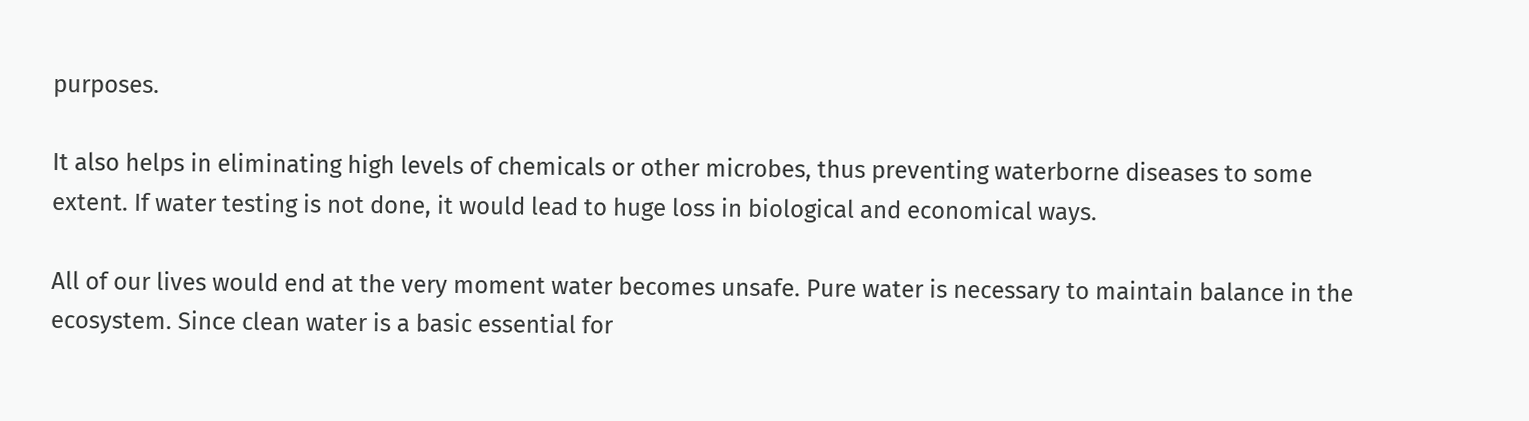purposes.

It also helps in eliminating high levels of chemicals or other microbes, thus preventing waterborne diseases to some extent. If water testing is not done, it would lead to huge loss in biological and economical ways.

All of our lives would end at the very moment water becomes unsafe. Pure water is necessary to maintain balance in the ecosystem. Since clean water is a basic essential for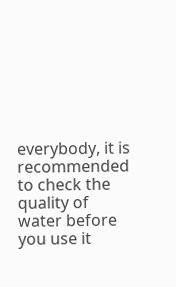everybody, it is recommended to check the quality of water before you use it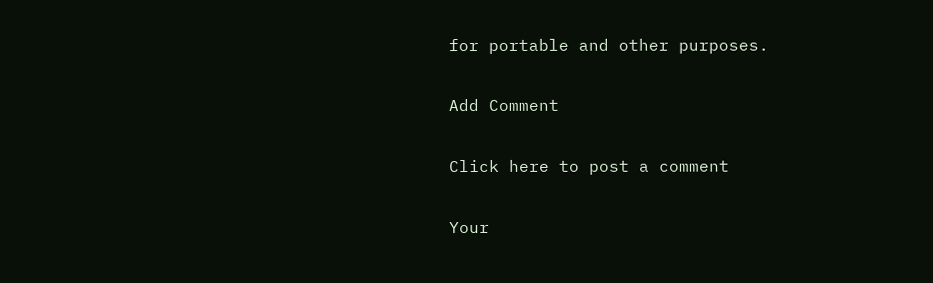for portable and other purposes.

Add Comment

Click here to post a comment

Your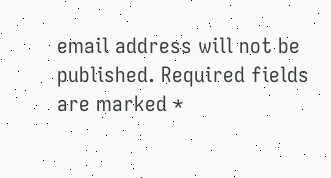email address will not be published. Required fields are marked *